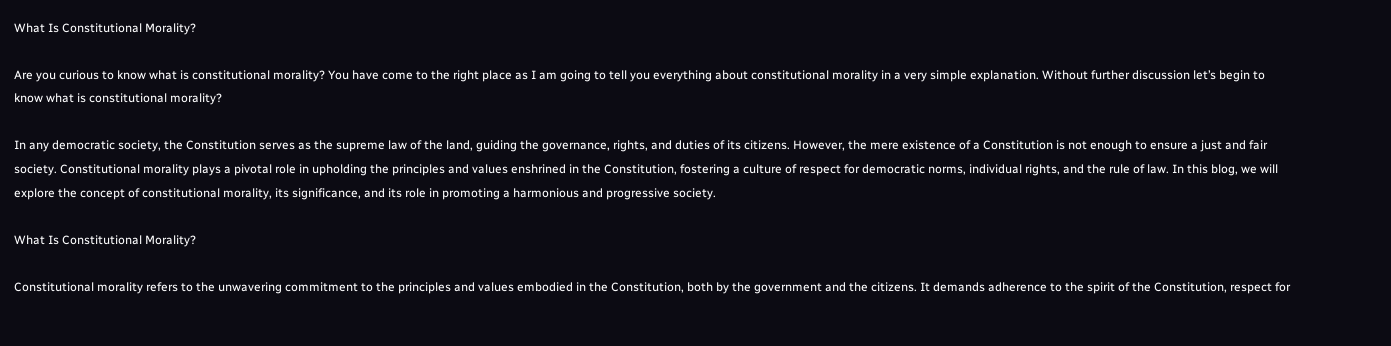What Is Constitutional Morality?

Are you curious to know what is constitutional morality? You have come to the right place as I am going to tell you everything about constitutional morality in a very simple explanation. Without further discussion let’s begin to know what is constitutional morality?

In any democratic society, the Constitution serves as the supreme law of the land, guiding the governance, rights, and duties of its citizens. However, the mere existence of a Constitution is not enough to ensure a just and fair society. Constitutional morality plays a pivotal role in upholding the principles and values enshrined in the Constitution, fostering a culture of respect for democratic norms, individual rights, and the rule of law. In this blog, we will explore the concept of constitutional morality, its significance, and its role in promoting a harmonious and progressive society.

What Is Constitutional Morality?

Constitutional morality refers to the unwavering commitment to the principles and values embodied in the Constitution, both by the government and the citizens. It demands adherence to the spirit of the Constitution, respect for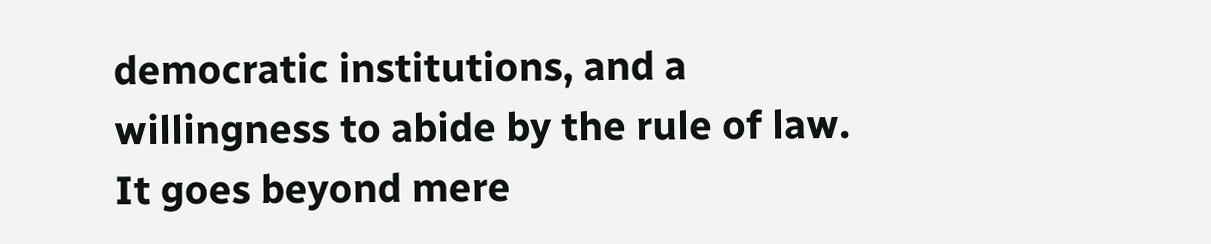democratic institutions, and a willingness to abide by the rule of law. It goes beyond mere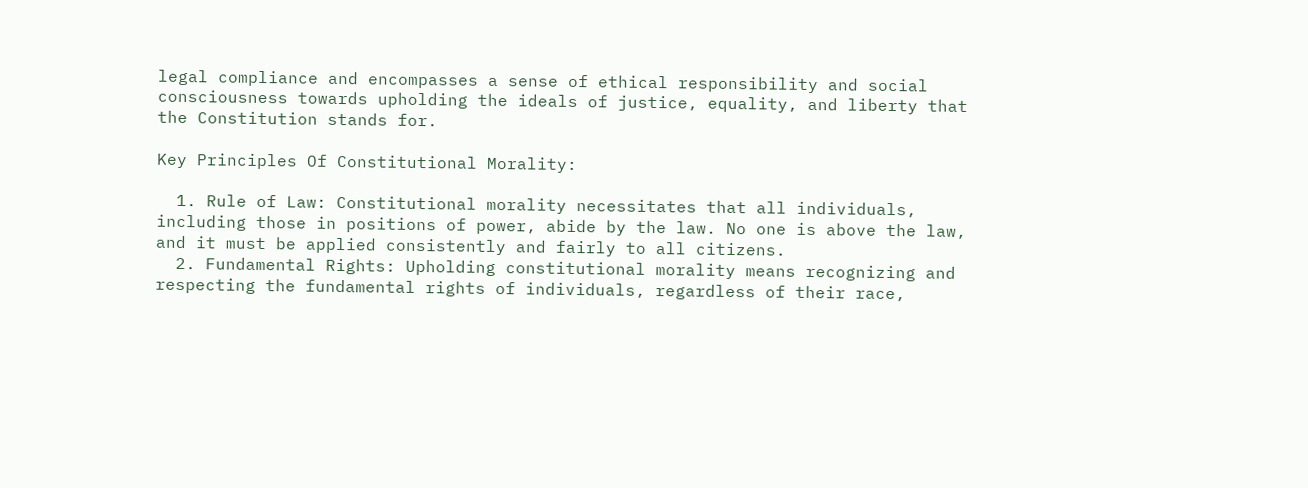legal compliance and encompasses a sense of ethical responsibility and social consciousness towards upholding the ideals of justice, equality, and liberty that the Constitution stands for.

Key Principles Of Constitutional Morality:

  1. Rule of Law: Constitutional morality necessitates that all individuals, including those in positions of power, abide by the law. No one is above the law, and it must be applied consistently and fairly to all citizens.
  2. Fundamental Rights: Upholding constitutional morality means recognizing and respecting the fundamental rights of individuals, regardless of their race,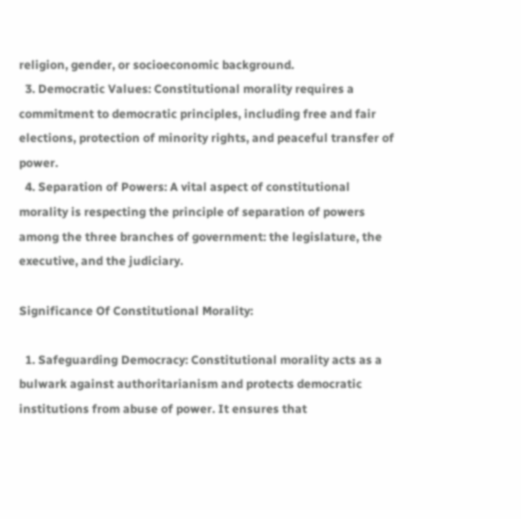religion, gender, or socioeconomic background.
  3. Democratic Values: Constitutional morality requires a commitment to democratic principles, including free and fair elections, protection of minority rights, and peaceful transfer of power.
  4. Separation of Powers: A vital aspect of constitutional morality is respecting the principle of separation of powers among the three branches of government: the legislature, the executive, and the judiciary.

Significance Of Constitutional Morality:

  1. Safeguarding Democracy: Constitutional morality acts as a bulwark against authoritarianism and protects democratic institutions from abuse of power. It ensures that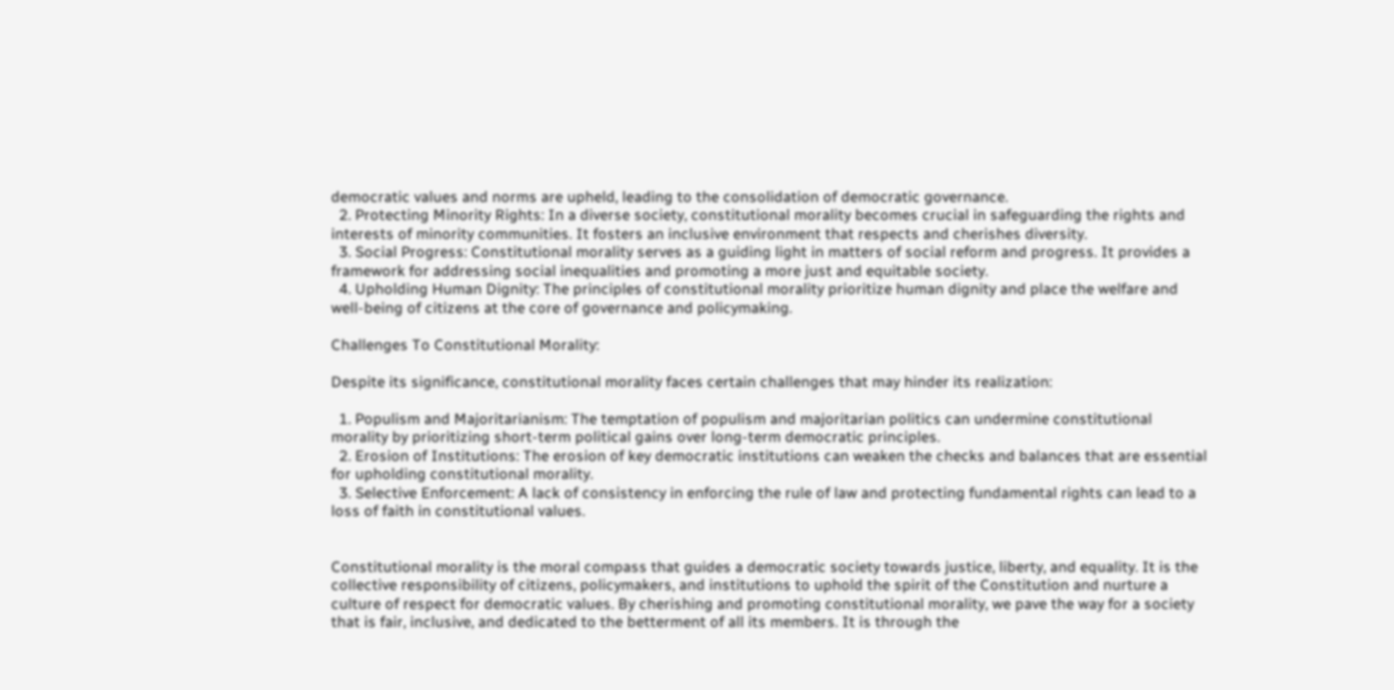democratic values and norms are upheld, leading to the consolidation of democratic governance.
  2. Protecting Minority Rights: In a diverse society, constitutional morality becomes crucial in safeguarding the rights and interests of minority communities. It fosters an inclusive environment that respects and cherishes diversity.
  3. Social Progress: Constitutional morality serves as a guiding light in matters of social reform and progress. It provides a framework for addressing social inequalities and promoting a more just and equitable society.
  4. Upholding Human Dignity: The principles of constitutional morality prioritize human dignity and place the welfare and well-being of citizens at the core of governance and policymaking.

Challenges To Constitutional Morality:

Despite its significance, constitutional morality faces certain challenges that may hinder its realization:

  1. Populism and Majoritarianism: The temptation of populism and majoritarian politics can undermine constitutional morality by prioritizing short-term political gains over long-term democratic principles.
  2. Erosion of Institutions: The erosion of key democratic institutions can weaken the checks and balances that are essential for upholding constitutional morality.
  3. Selective Enforcement: A lack of consistency in enforcing the rule of law and protecting fundamental rights can lead to a loss of faith in constitutional values.


Constitutional morality is the moral compass that guides a democratic society towards justice, liberty, and equality. It is the collective responsibility of citizens, policymakers, and institutions to uphold the spirit of the Constitution and nurture a culture of respect for democratic values. By cherishing and promoting constitutional morality, we pave the way for a society that is fair, inclusive, and dedicated to the betterment of all its members. It is through the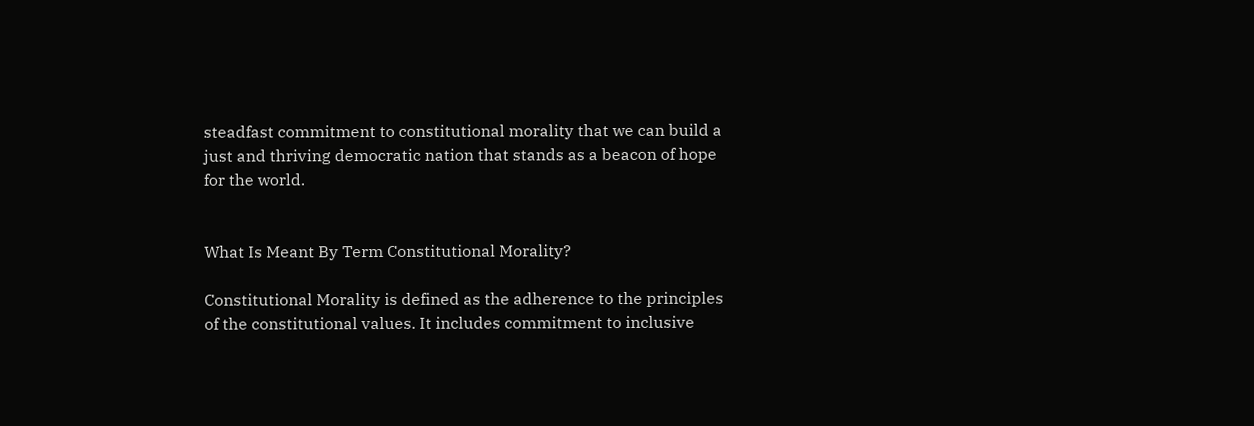steadfast commitment to constitutional morality that we can build a just and thriving democratic nation that stands as a beacon of hope for the world.


What Is Meant By Term Constitutional Morality?

Constitutional Morality is defined as the adherence to the principles of the constitutional values. It includes commitment to inclusive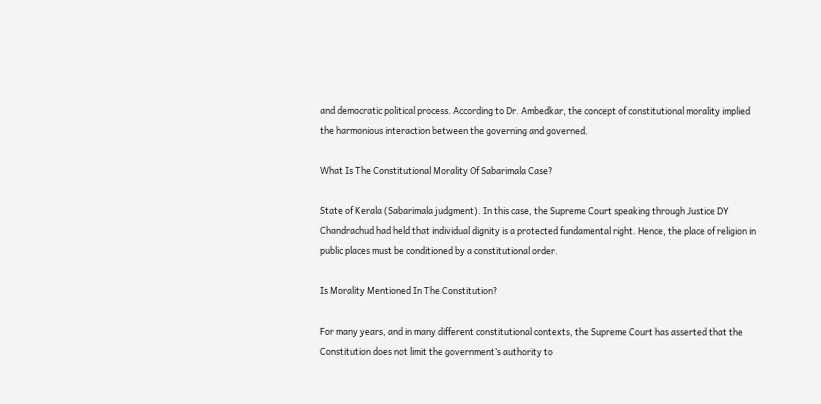and democratic political process. According to Dr. Ambedkar, the concept of constitutional morality implied the harmonious interaction between the governing and governed.

What Is The Constitutional Morality Of Sabarimala Case?

State of Kerala (Sabarimala judgment). In this case, the Supreme Court speaking through Justice DY Chandrachud had held that individual dignity is a protected fundamental right. Hence, the place of religion in public places must be conditioned by a constitutional order.

Is Morality Mentioned In The Constitution?

For many years, and in many different constitutional contexts, the Supreme Court has asserted that the Constitution does not limit the government’s authority to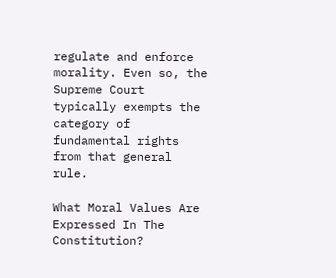regulate and enforce morality. Even so, the Supreme Court typically exempts the category of fundamental rights from that general rule.

What Moral Values Are Expressed In The Constitution?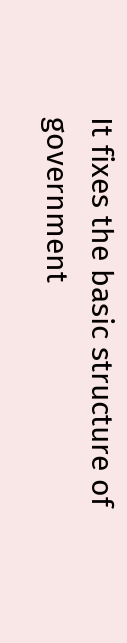It fixes the basic structure of government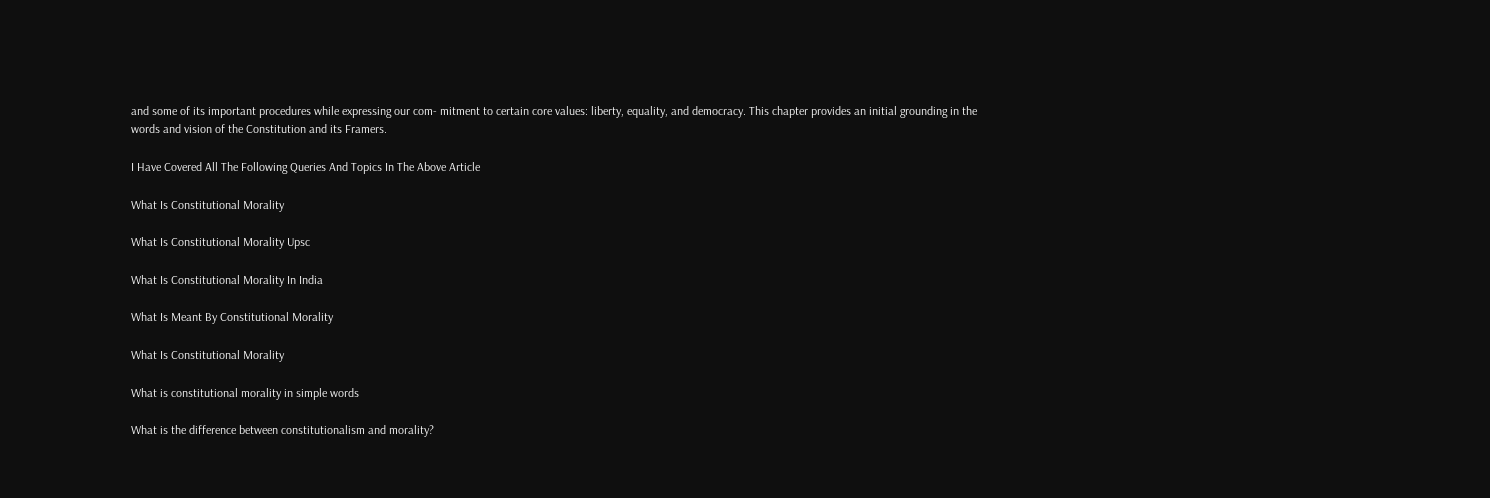and some of its important procedures while expressing our com- mitment to certain core values: liberty, equality, and democracy. This chapter provides an initial grounding in the words and vision of the Constitution and its Framers.

I Have Covered All The Following Queries And Topics In The Above Article

What Is Constitutional Morality

What Is Constitutional Morality Upsc

What Is Constitutional Morality In India

What Is Meant By Constitutional Morality

What Is Constitutional Morality

What is constitutional morality in simple words

What is the difference between constitutionalism and morality?